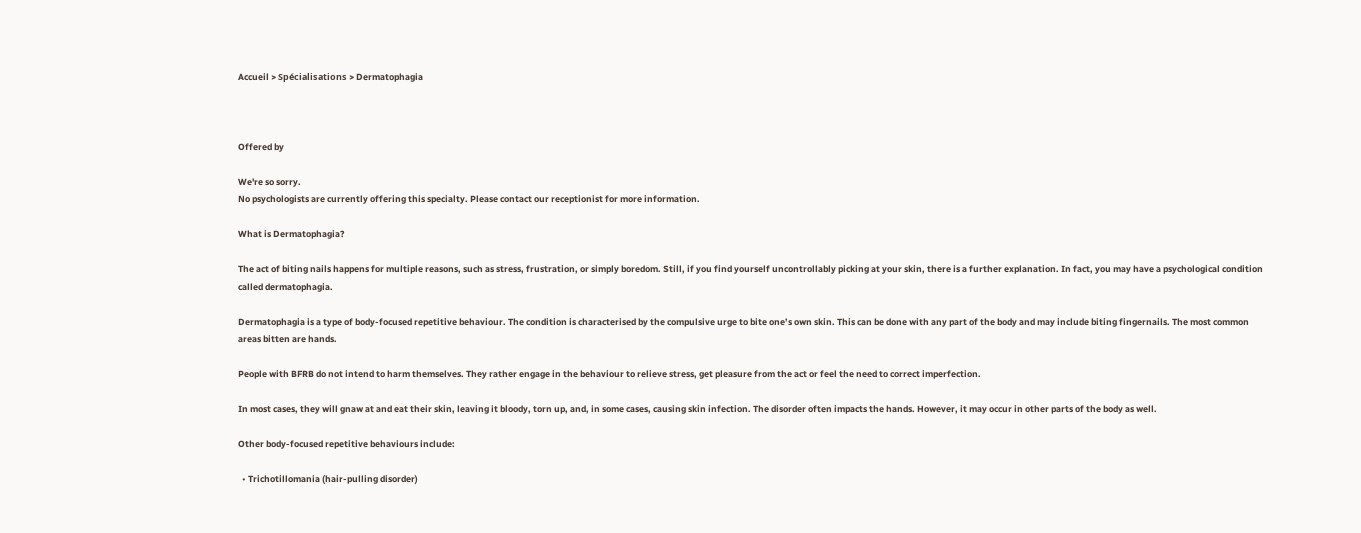Accueil > Spécialisations > Dermatophagia



Offered by

We're so sorry.
No psychologists are currently offering this specialty. Please contact our receptionist for more information.

What is Dermatophagia?

The act of biting nails happens for multiple reasons, such as stress, frustration, or simply boredom. Still, if you find yourself uncontrollably picking at your skin, there is a further explanation. In fact, you may have a psychological condition called dermatophagia.

Dermatophagia is a type of body-focused repetitive behaviour. The condition is characterised by the compulsive urge to bite one’s own skin. This can be done with any part of the body and may include biting fingernails. The most common areas bitten are hands.

People with BFRB do not intend to harm themselves. They rather engage in the behaviour to relieve stress, get pleasure from the act or feel the need to correct imperfection.

In most cases, they will gnaw at and eat their skin, leaving it bloody, torn up, and, in some cases, causing skin infection. The disorder often impacts the hands. However, it may occur in other parts of the body as well.

Other body-focused repetitive behaviours include:

  • Trichotillomania (hair-pulling disorder)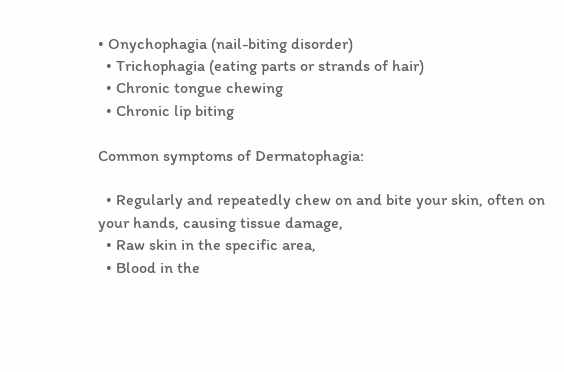• Onychophagia (nail-biting disorder)
  • Trichophagia (eating parts or strands of hair)
  • Chronic tongue chewing
  • Chronic lip biting

Common symptoms of Dermatophagia:

  • Regularly and repeatedly chew on and bite your skin, often on your hands, causing tissue damage,
  • Raw skin in the specific area,
  • Blood in the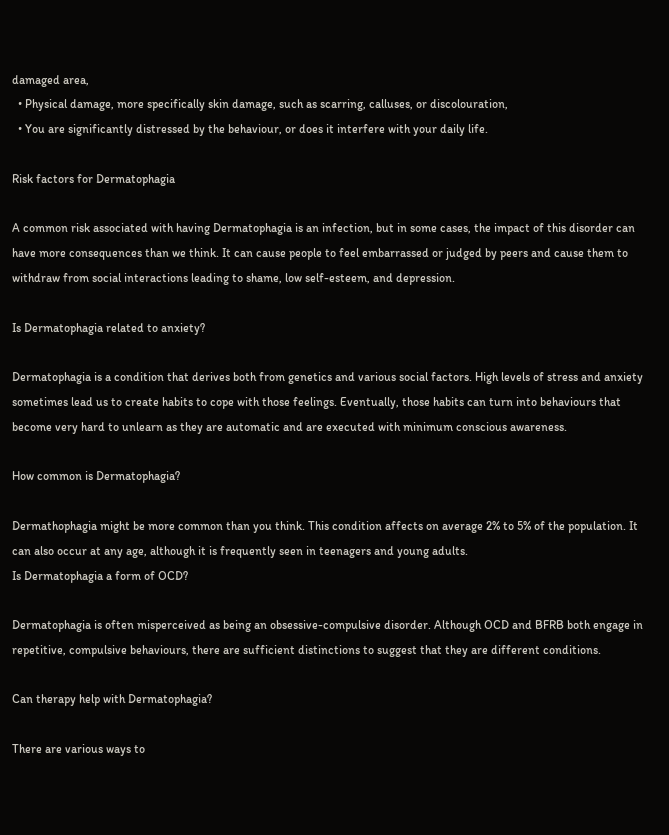damaged area,
  • Physical damage, more specifically skin damage, such as scarring, calluses, or discolouration,
  • You are significantly distressed by the behaviour, or does it interfere with your daily life.

Risk factors for Dermatophagia

A common risk associated with having Dermatophagia is an infection, but in some cases, the impact of this disorder can have more consequences than we think. It can cause people to feel embarrassed or judged by peers and cause them to withdraw from social interactions leading to shame, low self-esteem, and depression.

Is Dermatophagia related to anxiety?

Dermatophagia is a condition that derives both from genetics and various social factors. High levels of stress and anxiety sometimes lead us to create habits to cope with those feelings. Eventually, those habits can turn into behaviours that become very hard to unlearn as they are automatic and are executed with minimum conscious awareness.

How common is Dermatophagia?

Dermathophagia might be more common than you think. This condition affects on average 2% to 5% of the population. It can also occur at any age, although it is frequently seen in teenagers and young adults.
Is Dermatophagia a form of OCD?

Dermatophagia is often misperceived as being an obsessive-compulsive disorder. Although OCD and BFRB both engage in repetitive, compulsive behaviours, there are sufficient distinctions to suggest that they are different conditions.

Can therapy help with Dermatophagia?

There are various ways to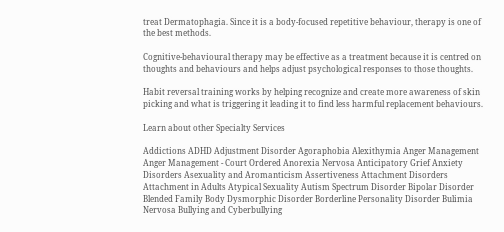treat Dermatophagia. Since it is a body-focused repetitive behaviour, therapy is one of the best methods.

Cognitive-behavioural therapy may be effective as a treatment because it is centred on thoughts and behaviours and helps adjust psychological responses to those thoughts.

Habit reversal training works by helping recognize and create more awareness of skin picking and what is triggering it leading it to find less harmful replacement behaviours.

Learn about other Specialty Services

Addictions ADHD Adjustment Disorder Agoraphobia Alexithymia Anger Management Anger Management - Court Ordered Anorexia Nervosa Anticipatory Grief Anxiety Disorders Asexuality and Aromanticism Assertiveness Attachment Disorders Attachment in Adults Atypical Sexuality Autism Spectrum Disorder Bipolar Disorder Blended Family Body Dysmorphic Disorder Borderline Personality Disorder Bulimia Nervosa Bullying and Cyberbullying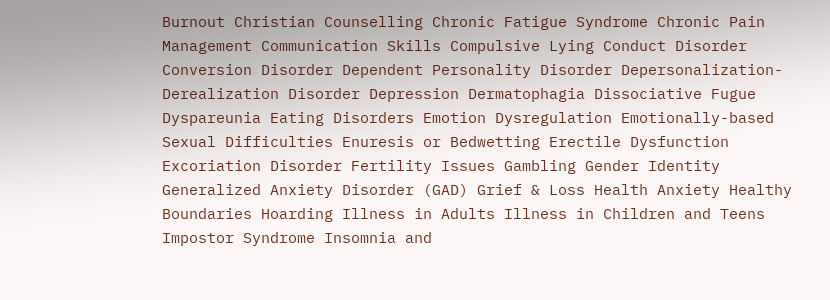Burnout Christian Counselling Chronic Fatigue Syndrome Chronic Pain Management Communication Skills Compulsive Lying Conduct Disorder Conversion Disorder Dependent Personality Disorder Depersonalization-Derealization Disorder Depression Dermatophagia Dissociative Fugue Dyspareunia Eating Disorders Emotion Dysregulation Emotionally-based Sexual Difficulties Enuresis or Bedwetting Erectile Dysfunction Excoriation Disorder Fertility Issues Gambling Gender Identity Generalized Anxiety Disorder (GAD) Grief & Loss Health Anxiety Healthy Boundaries Hoarding Illness in Adults Illness in Children and Teens Impostor Syndrome Insomnia and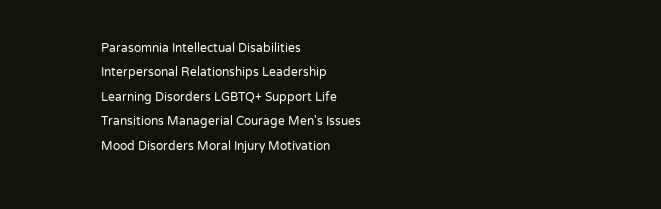Parasomnia Intellectual Disabilities Interpersonal Relationships Leadership Learning Disorders LGBTQ+ Support Life Transitions Managerial Courage Men's Issues Mood Disorders Moral Injury Motivation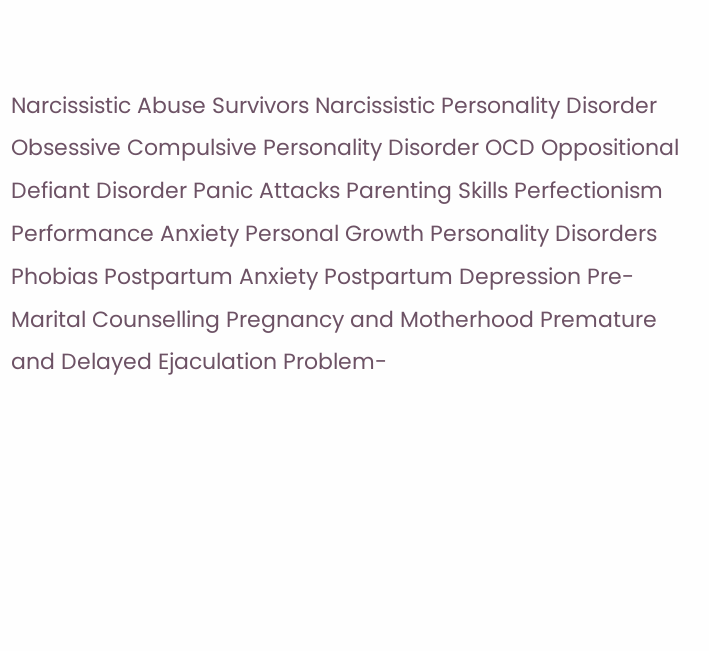Narcissistic Abuse Survivors Narcissistic Personality Disorder Obsessive Compulsive Personality Disorder OCD Oppositional Defiant Disorder Panic Attacks Parenting Skills Perfectionism Performance Anxiety Personal Growth Personality Disorders Phobias Postpartum Anxiety Postpartum Depression Pre-Marital Counselling Pregnancy and Motherhood Premature and Delayed Ejaculation Problem-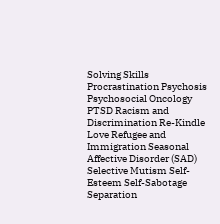Solving Skills Procrastination Psychosis Psychosocial Oncology PTSD Racism and Discrimination Re-Kindle Love Refugee and Immigration Seasonal Affective Disorder (SAD) Selective Mutism Self-Esteem Self-Sabotage Separation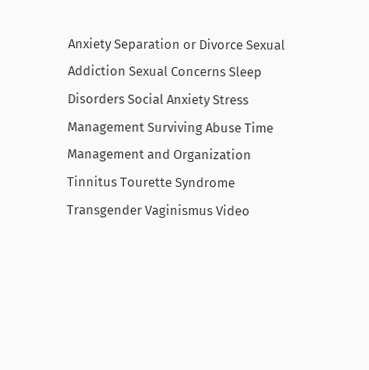Anxiety Separation or Divorce Sexual Addiction Sexual Concerns Sleep Disorders Social Anxiety Stress Management Surviving Abuse Time Management and Organization Tinnitus Tourette Syndrome Transgender Vaginismus Video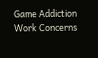Game Addiction Work Concerns